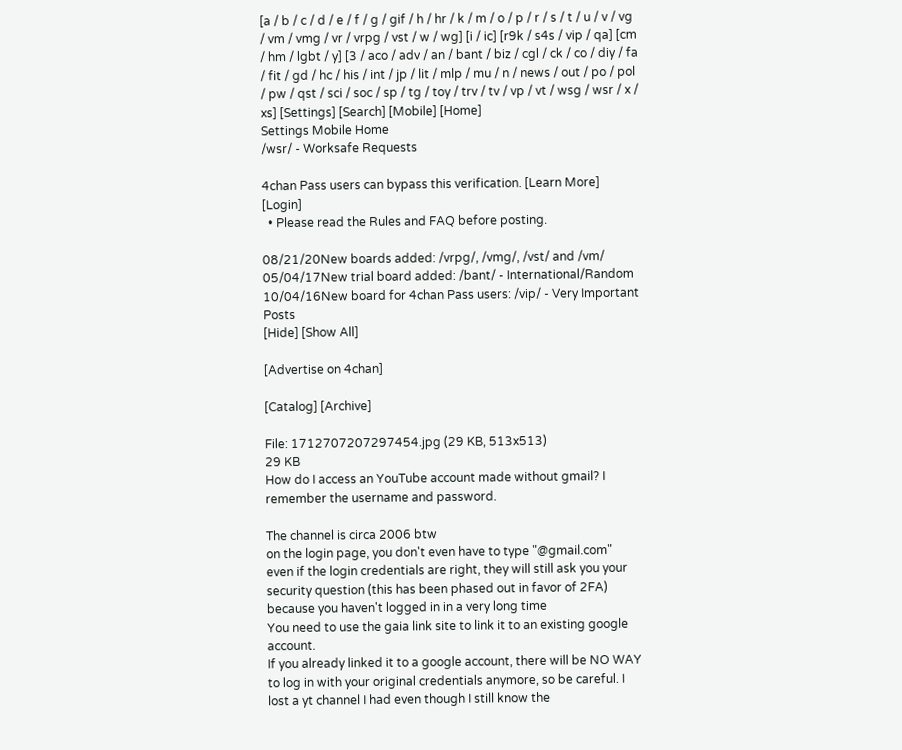[a / b / c / d / e / f / g / gif / h / hr / k / m / o / p / r / s / t / u / v / vg / vm / vmg / vr / vrpg / vst / w / wg] [i / ic] [r9k / s4s / vip / qa] [cm / hm / lgbt / y] [3 / aco / adv / an / bant / biz / cgl / ck / co / diy / fa / fit / gd / hc / his / int / jp / lit / mlp / mu / n / news / out / po / pol / pw / qst / sci / soc / sp / tg / toy / trv / tv / vp / vt / wsg / wsr / x / xs] [Settings] [Search] [Mobile] [Home]
Settings Mobile Home
/wsr/ - Worksafe Requests

4chan Pass users can bypass this verification. [Learn More] [Login]
  • Please read the Rules and FAQ before posting.

08/21/20New boards added: /vrpg/, /vmg/, /vst/ and /vm/
05/04/17New trial board added: /bant/ - International/Random
10/04/16New board for 4chan Pass users: /vip/ - Very Important Posts
[Hide] [Show All]

[Advertise on 4chan]

[Catalog] [Archive]

File: 1712707207297454.jpg (29 KB, 513x513)
29 KB
How do I access an YouTube account made without gmail? I remember the username and password.

The channel is circa 2006 btw
on the login page, you don't even have to type "@gmail.com"
even if the login credentials are right, they will still ask you your security question (this has been phased out in favor of 2FA) because you haven't logged in in a very long time
You need to use the gaia link site to link it to an existing google account.
If you already linked it to a google account, there will be NO WAY to log in with your original credentials anymore, so be careful. I lost a yt channel I had even though I still know the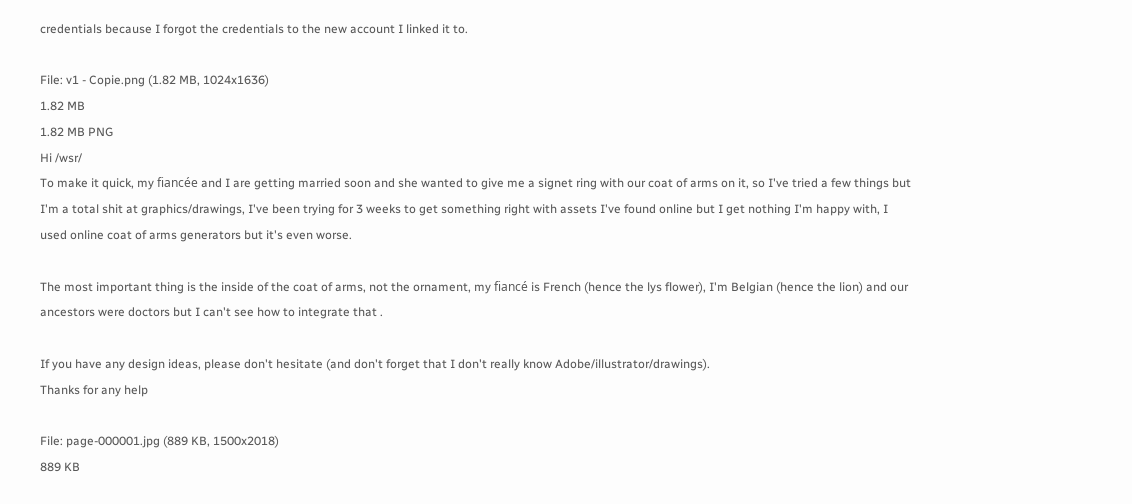credentials because I forgot the credentials to the new account I linked it to.

File: v1 - Copie.png (1.82 MB, 1024x1636)
1.82 MB
1.82 MB PNG
Hi /wsr/
To make it quick, my fiancée and I are getting married soon and she wanted to give me a signet ring with our coat of arms on it, so I've tried a few things but I'm a total shit at graphics/drawings, I've been trying for 3 weeks to get something right with assets I've found online but I get nothing I'm happy with, I used online coat of arms generators but it's even worse.

The most important thing is the inside of the coat of arms, not the ornament, my fiancé is French (hence the lys flower), I'm Belgian (hence the lion) and our ancestors were doctors but I can't see how to integrate that .

If you have any design ideas, please don't hesitate (and don't forget that I don't really know Adobe/illustrator/drawings).
Thanks for any help

File: page-000001.jpg (889 KB, 1500x2018)
889 KB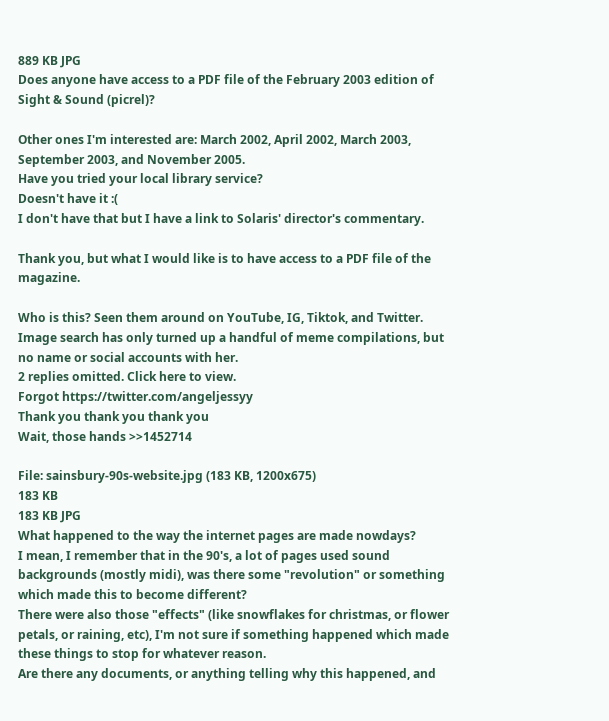889 KB JPG
Does anyone have access to a PDF file of the February 2003 edition of Sight & Sound (picrel)?

Other ones I'm interested are: March 2002, April 2002, March 2003, September 2003, and November 2005.
Have you tried your local library service?
Doesn't have it :(
I don't have that but I have a link to Solaris' director's commentary.

Thank you, but what I would like is to have access to a PDF file of the magazine.

Who is this? Seen them around on YouTube, IG, Tiktok, and Twitter. Image search has only turned up a handful of meme compilations, but no name or social accounts with her.
2 replies omitted. Click here to view.
Forgot https://twitter.com/angeljessyy
Thank you thank you thank you
Wait, those hands >>1452714

File: sainsbury-90s-website.jpg (183 KB, 1200x675)
183 KB
183 KB JPG
What happened to the way the internet pages are made nowdays?
I mean, I remember that in the 90's, a lot of pages used sound backgrounds (mostly midi), was there some "revolution" or something which made this to become different?
There were also those "effects" (like snowflakes for christmas, or flower petals, or raining, etc), I'm not sure if something happened which made these things to stop for whatever reason.
Are there any documents, or anything telling why this happened, and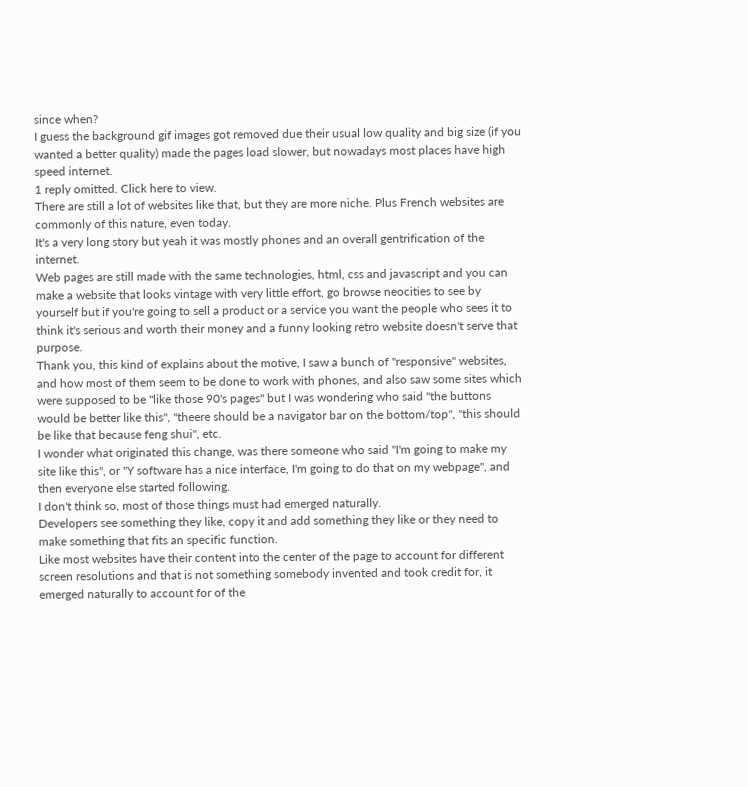since when?
I guess the background gif images got removed due their usual low quality and big size (if you wanted a better quality) made the pages load slower, but nowadays most places have high speed internet.
1 reply omitted. Click here to view.
There are still a lot of websites like that, but they are more niche. Plus French websites are commonly of this nature, even today.
It's a very long story but yeah it was mostly phones and an overall gentrification of the internet.
Web pages are still made with the same technologies, html, css and javascript and you can make a website that looks vintage with very little effort, go browse neocities to see by yourself but if you're going to sell a product or a service you want the people who sees it to think it's serious and worth their money and a funny looking retro website doesn't serve that purpose.
Thank you, this kind of explains about the motive, I saw a bunch of "responsive" websites, and how most of them seem to be done to work with phones, and also saw some sites which were supposed to be "like those 90's pages" but I was wondering who said "the buttons would be better like this", "theere should be a navigator bar on the bottom/top", "this should be like that because feng shui", etc.
I wonder what originated this change, was there someone who said "I'm going to make my site like this", or "Y software has a nice interface, I'm going to do that on my webpage", and then everyone else started following.
I don't think so, most of those things must had emerged naturally.
Developers see something they like, copy it and add something they like or they need to make something that fits an specific function.
Like most websites have their content into the center of the page to account for different screen resolutions and that is not something somebody invented and took credit for, it emerged naturally to account for of the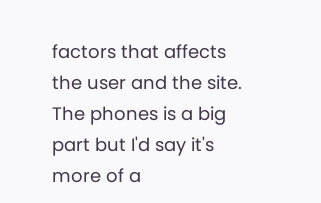factors that affects the user and the site.
The phones is a big part but I'd say it's more of a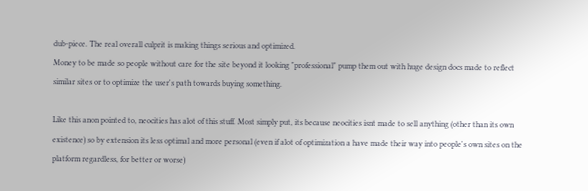dub-piece. The real overall culprit is making things serious and optimized.
Money to be made so people without care for the site beyond it looking "professional" pump them out with huge design docs made to reflect similar sites or to optimize the user's path towards buying something.

Like this anon pointed to, neocities has alot of this stuff. Most simply put, its because neocities isnt made to sell anything (other than its own existence) so by extension its less optimal and more personal (even if alot of optimization a have made their way into people's own sites on the platform regardless, for better or worse)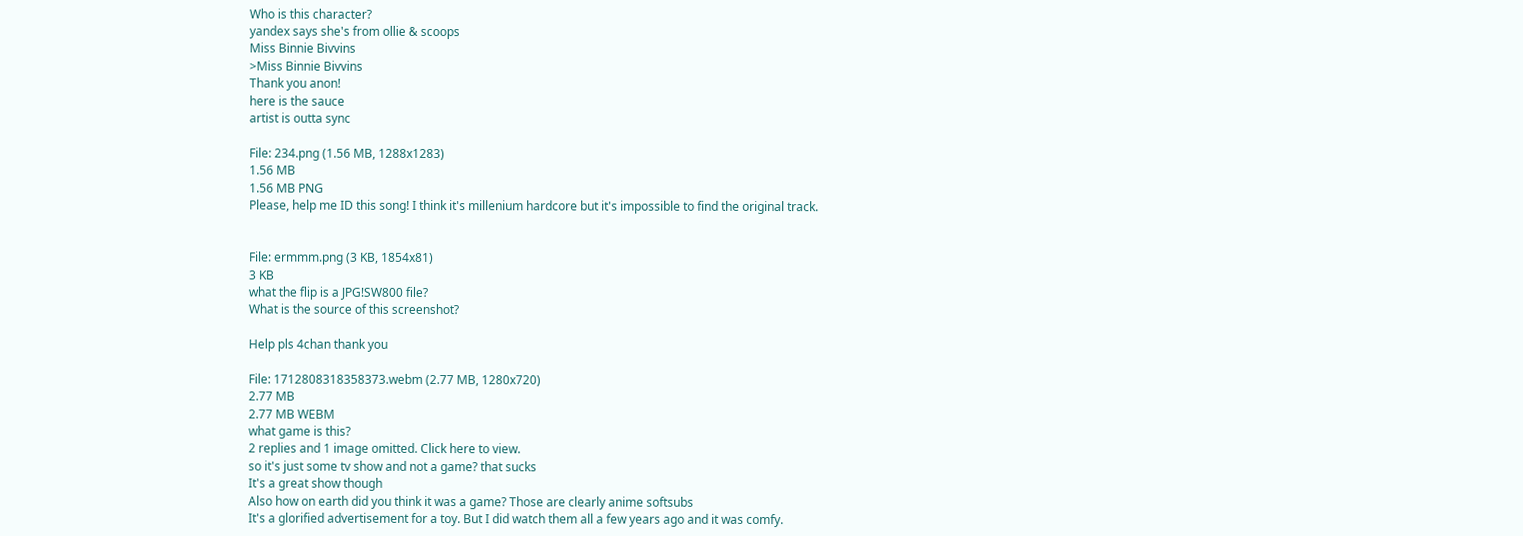Who is this character?
yandex says she's from ollie & scoops
Miss Binnie Bivvins
>Miss Binnie Bivvins
Thank you anon!
here is the sauce
artist is outta sync

File: 234.png (1.56 MB, 1288x1283)
1.56 MB
1.56 MB PNG
Please, help me ID this song! I think it's millenium hardcore but it's impossible to find the original track.


File: ermmm.png (3 KB, 1854x81)
3 KB
what the flip is a JPG!SW800 file?
What is the source of this screenshot?

Help pls 4chan thank you

File: 1712808318358373.webm (2.77 MB, 1280x720)
2.77 MB
2.77 MB WEBM
what game is this?
2 replies and 1 image omitted. Click here to view.
so it's just some tv show and not a game? that sucks
It's a great show though
Also how on earth did you think it was a game? Those are clearly anime softsubs
It's a glorified advertisement for a toy. But I did watch them all a few years ago and it was comfy.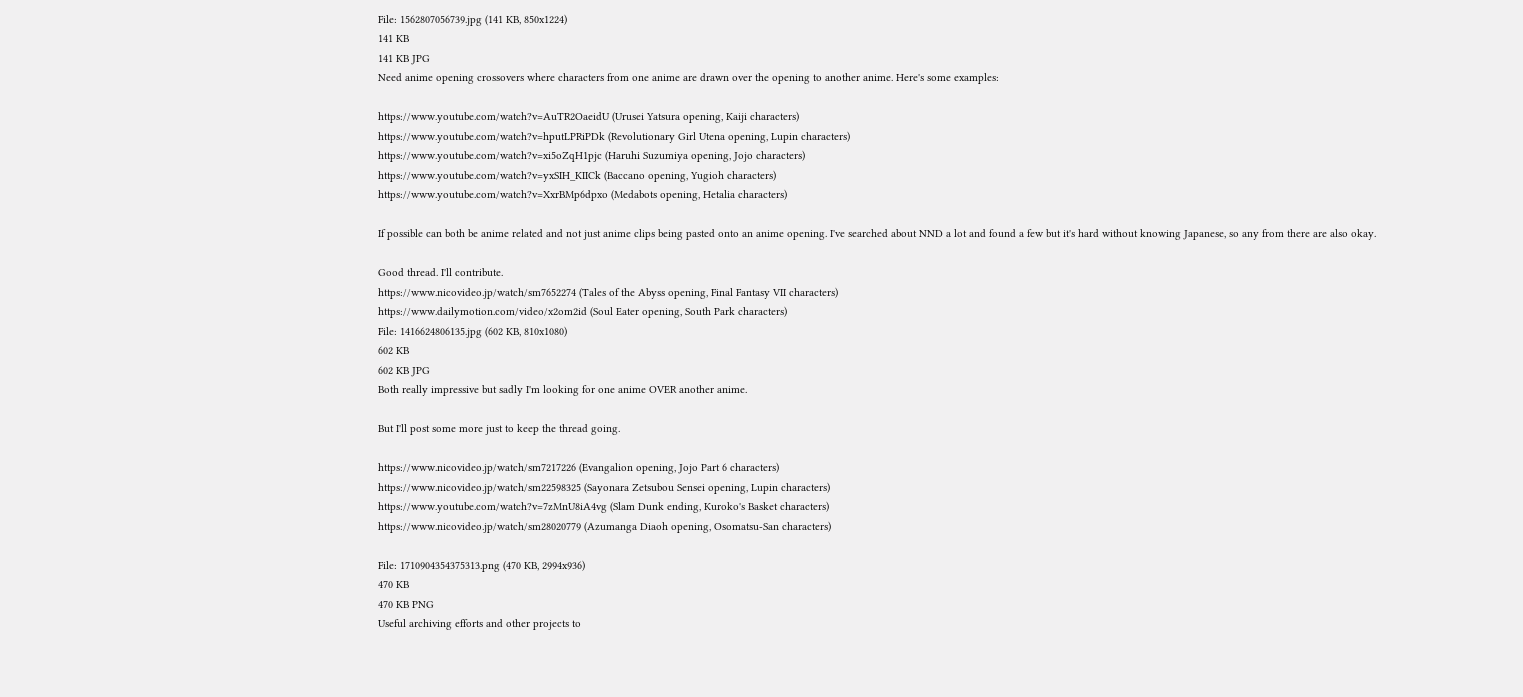File: 1562807056739.jpg (141 KB, 850x1224)
141 KB
141 KB JPG
Need anime opening crossovers where characters from one anime are drawn over the opening to another anime. Here's some examples:

https://www.youtube.com/watch?v=AuTR2OaeidU (Urusei Yatsura opening, Kaiji characters)
https://www.youtube.com/watch?v=hputLPRiPDk (Revolutionary Girl Utena opening, Lupin characters)
https://www.youtube.com/watch?v=xi5oZqH1pjc (Haruhi Suzumiya opening, Jojo characters)
https://www.youtube.com/watch?v=yxSIH_KIICk (Baccano opening, Yugioh characters)
https://www.youtube.com/watch?v=XxrBMp6dpxo (Medabots opening, Hetalia characters)

If possible can both be anime related and not just anime clips being pasted onto an anime opening. I've searched about NND a lot and found a few but it's hard without knowing Japanese, so any from there are also okay.

Good thread. I'll contribute.
https://www.nicovideo.jp/watch/sm7652274 (Tales of the Abyss opening, Final Fantasy VII characters)
https://www.dailymotion.com/video/x2om2id (Soul Eater opening, South Park characters)
File: 1416624806135.jpg (602 KB, 810x1080)
602 KB
602 KB JPG
Both really impressive but sadly I'm looking for one anime OVER another anime.

But I'll post some more just to keep the thread going.

https://www.nicovideo.jp/watch/sm7217226 (Evangalion opening, Jojo Part 6 characters)
https://www.nicovideo.jp/watch/sm22598325 (Sayonara Zetsubou Sensei opening, Lupin characters)
https://www.youtube.com/watch?v=7zMnU8iA4vg (Slam Dunk ending, Kuroko's Basket characters)
https://www.nicovideo.jp/watch/sm28020779 (Azumanga Diaoh opening, Osomatsu-San characters)

File: 1710904354375313.png (470 KB, 2994x936)
470 KB
470 KB PNG
Useful archiving efforts and other projects to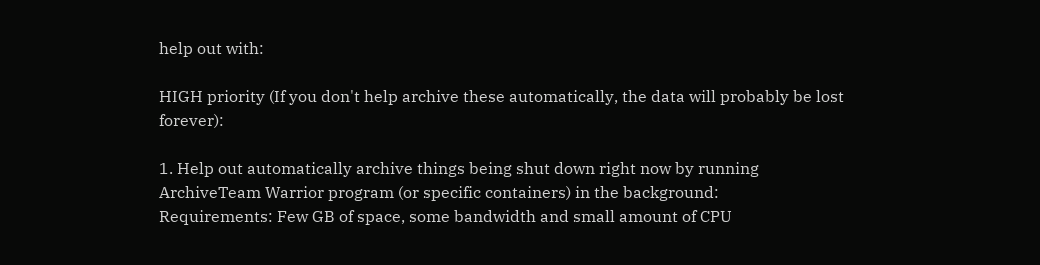help out with:

HIGH priority (If you don't help archive these automatically, the data will probably be lost forever):

1. Help out automatically archive things being shut down right now by running ArchiveTeam Warrior program (or specific containers) in the background:
Requirements: Few GB of space, some bandwidth and small amount of CPU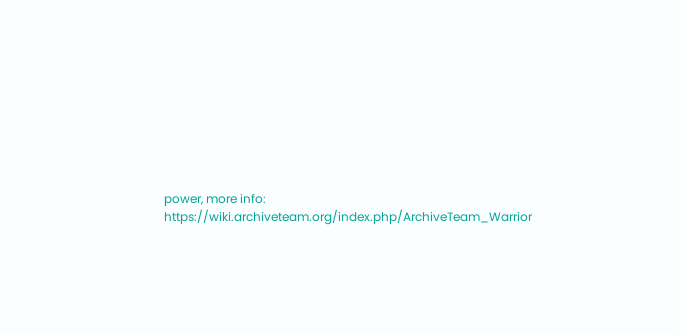power, more info: https://wiki.archiveteam.org/index.php/ArchiveTeam_Warrior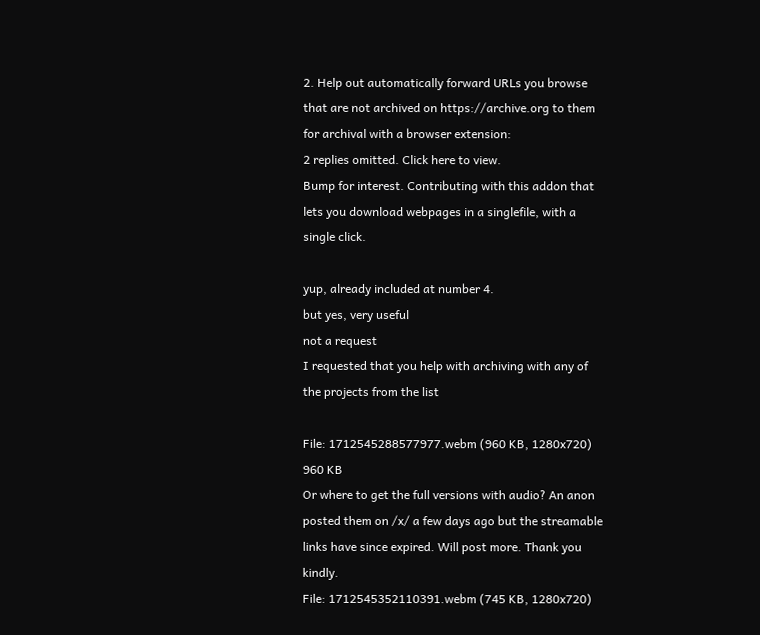2. Help out automatically forward URLs you browse that are not archived on https://archive.org to them for archival with a browser extension:
2 replies omitted. Click here to view.
Bump for interest. Contributing with this addon that lets you download webpages in a singlefile, with a single click.

yup, already included at number 4.
but yes, very useful
not a request
I requested that you help with archiving with any of the projects from the list

File: 1712545288577977.webm (960 KB, 1280x720)
960 KB
Or where to get the full versions with audio? An anon posted them on /x/ a few days ago but the streamable links have since expired. Will post more. Thank you kindly.
File: 1712545352110391.webm (745 KB, 1280x720)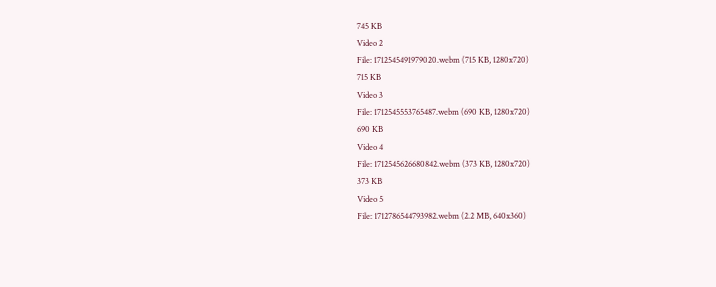745 KB
Video 2
File: 1712545491979020.webm (715 KB, 1280x720)
715 KB
Video 3
File: 1712545553765487.webm (690 KB, 1280x720)
690 KB
Video 4
File: 1712545626680842.webm (373 KB, 1280x720)
373 KB
Video 5
File: 1712786544793982.webm (2.2 MB, 640x360)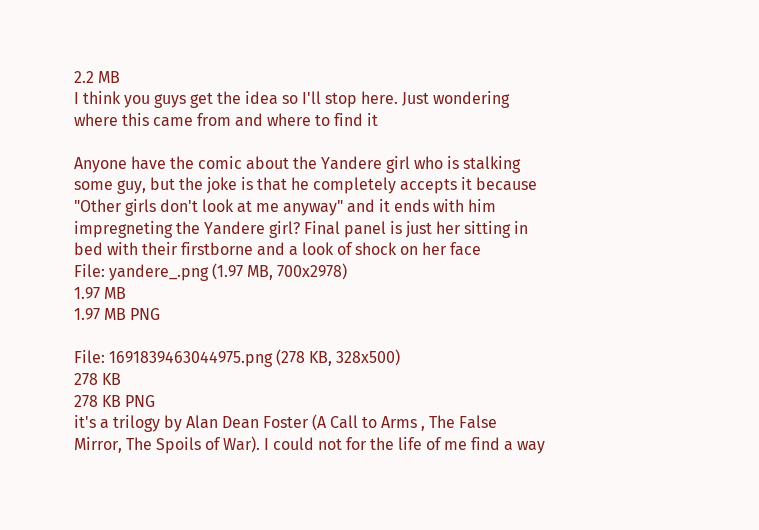2.2 MB
I think you guys get the idea so I'll stop here. Just wondering where this came from and where to find it

Anyone have the comic about the Yandere girl who is stalking some guy, but the joke is that he completely accepts it because "Other girls don't look at me anyway" and it ends with him impregneting the Yandere girl? Final panel is just her sitting in bed with their firstborne and a look of shock on her face
File: yandere_.png (1.97 MB, 700x2978)
1.97 MB
1.97 MB PNG

File: 1691839463044975.png (278 KB, 328x500)
278 KB
278 KB PNG
it's a trilogy by Alan Dean Foster (A Call to Arms , The False Mirror, The Spoils of War). I could not for the life of me find a way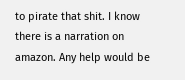to pirate that shit. I know there is a narration on amazon. Any help would be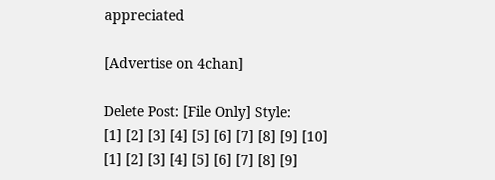appreciated

[Advertise on 4chan]

Delete Post: [File Only] Style:
[1] [2] [3] [4] [5] [6] [7] [8] [9] [10]
[1] [2] [3] [4] [5] [6] [7] [8] [9]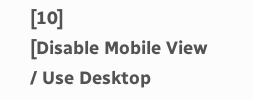[10]
[Disable Mobile View / Use Desktop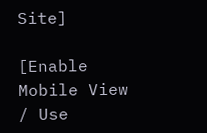Site]

[Enable Mobile View / Use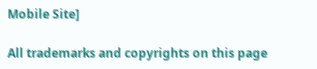Mobile Site]

All trademarks and copyrights on this page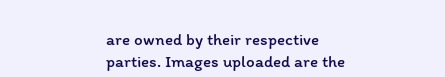are owned by their respective parties. Images uploaded are the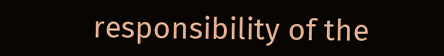responsibility of the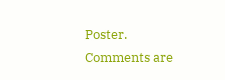Poster. Comments are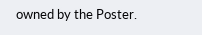owned by the Poster.